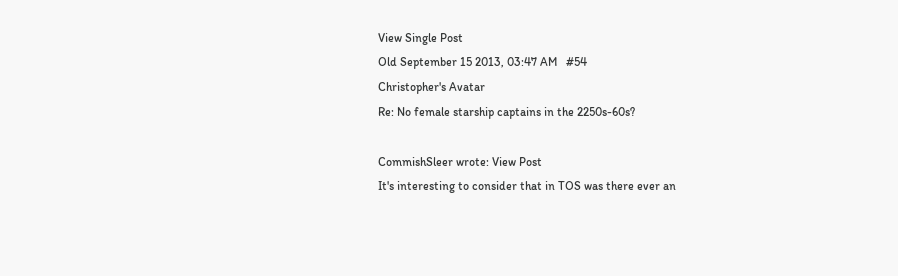View Single Post
Old September 15 2013, 03:47 AM   #54
Christopher's Avatar
Re: No female starship captains in the 2250s-60s?

CommishSleer wrote: View Post
It's interesting to consider that in TOS was there ever an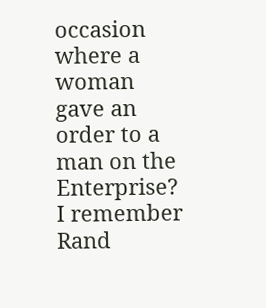occasion where a woman gave an order to a man on the Enterprise? I remember Rand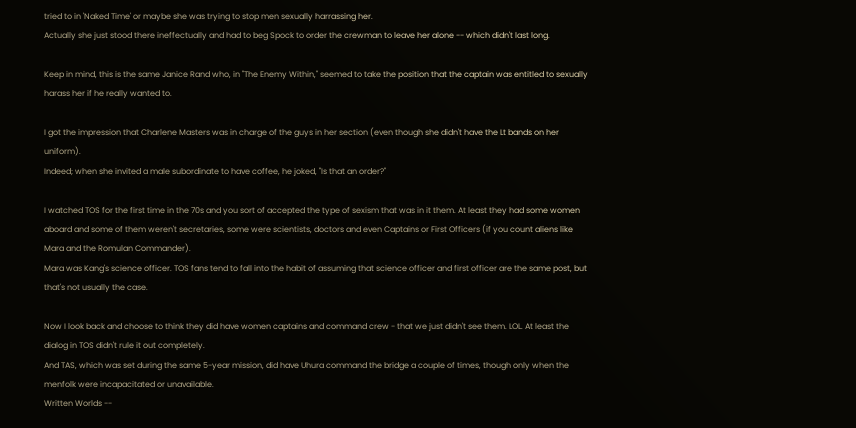tried to in 'Naked Time' or maybe she was trying to stop men sexually harrassing her.
Actually she just stood there ineffectually and had to beg Spock to order the crewman to leave her alone -- which didn't last long.

Keep in mind, this is the same Janice Rand who, in "The Enemy Within," seemed to take the position that the captain was entitled to sexually harass her if he really wanted to.

I got the impression that Charlene Masters was in charge of the guys in her section (even though she didn't have the Lt bands on her uniform).
Indeed; when she invited a male subordinate to have coffee, he joked, "Is that an order?"

I watched TOS for the first time in the 70s and you sort of accepted the type of sexism that was in it them. At least they had some women aboard and some of them weren't secretaries, some were scientists, doctors and even Captains or First Officers (if you count aliens like Mara and the Romulan Commander).
Mara was Kang's science officer. TOS fans tend to fall into the habit of assuming that science officer and first officer are the same post, but that's not usually the case.

Now I look back and choose to think they did have women captains and command crew - that we just didn't see them. LOL. At least the dialog in TOS didn't rule it out completely.
And TAS, which was set during the same 5-year mission, did have Uhura command the bridge a couple of times, though only when the menfolk were incapacitated or unavailable.
Written Worlds --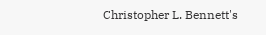Christopher L. Bennett's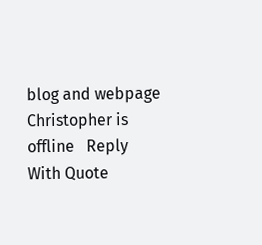blog and webpage
Christopher is offline   Reply With Quote